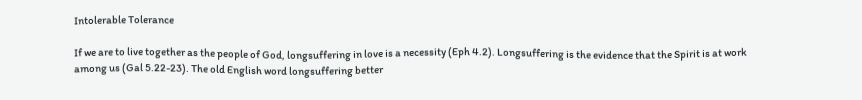Intolerable Tolerance

If we are to live together as the people of God, longsuffering in love is a necessity (Eph 4.2). Longsuffering is the evidence that the Spirit is at work among us (Gal 5.22-23). The old English word longsuffering better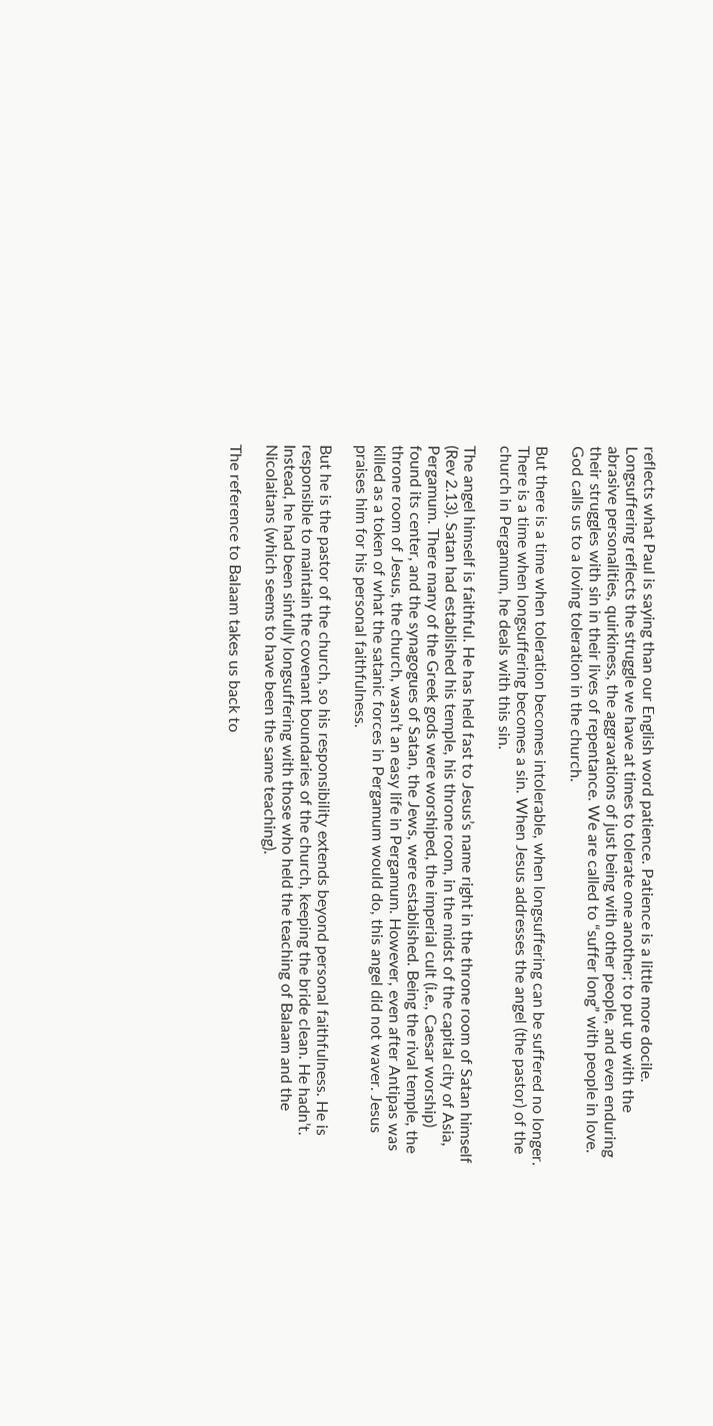reflects what Paul is saying than our English word patience. Patience is a little more docile. Longsuffering reflects the struggle we have at times to tolerate one another; to put up with the abrasive personalities, quirkiness, the aggravations of just being with other people, and even enduring their struggles with sin in their lives of repentance. We are called to “suffer long” with people in love. God calls us to a loving toleration in the church.

But there is a time when toleration becomes intolerable, when longsuffering can be suffered no longer. There is a time when longsuffering becomes a sin. When Jesus addresses the angel (the pastor) of the church in Pergamum, he deals with this sin.

The angel himself is faithful. He has held fast to Jesus’s name right in the throne room of Satan himself (Rev 2.13). Satan had established his temple, his throne room, in the midst of the capital city of Asia, Pergamum. There many of the Greek gods were worshiped, the imperial cult (i.e., Caesar worship) found its center, and the synagogues of Satan, the Jews, were established. Being the rival temple, the throne room of Jesus, the church, wasn’t an easy life in Pergamum. However, even after Antipas was killed as a token of what the satanic forces in Pergamum would do, this angel did not waver. Jesus praises him for his personal faithfulness.

But he is the pastor of the church, so his responsibility extends beyond personal faithfulness. He is responsible to maintain the covenant boundaries of the church, keeping the bride clean. He hadn’t. Instead, he had been sinfully longsuffering with those who held the teaching of Balaam and the Nicolaitans (which seems to have been the same teaching).

The reference to Balaam takes us back to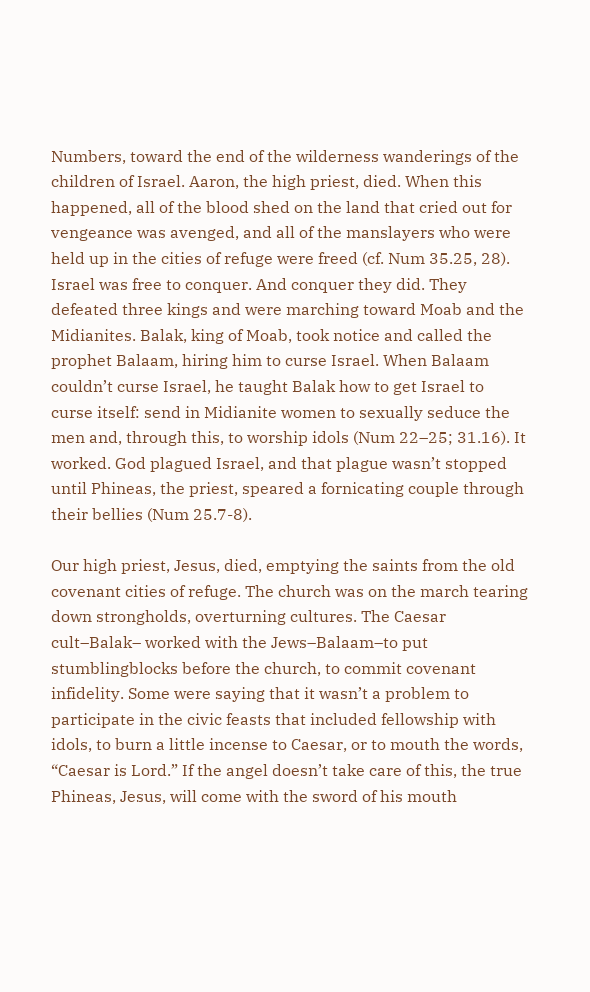Numbers, toward the end of the wilderness wanderings of the children of Israel. Aaron, the high priest, died. When this happened, all of the blood shed on the land that cried out for vengeance was avenged, and all of the manslayers who were held up in the cities of refuge were freed (cf. Num 35.25, 28). Israel was free to conquer. And conquer they did. They defeated three kings and were marching toward Moab and the Midianites. Balak, king of Moab, took notice and called the prophet Balaam, hiring him to curse Israel. When Balaam couldn’t curse Israel, he taught Balak how to get Israel to curse itself: send in Midianite women to sexually seduce the men and, through this, to worship idols (Num 22–25; 31.16). It worked. God plagued Israel, and that plague wasn’t stopped until Phineas, the priest, speared a fornicating couple through their bellies (Num 25.7-8).

Our high priest, Jesus, died, emptying the saints from the old covenant cities of refuge. The church was on the march tearing down strongholds, overturning cultures. The Caesar cult–Balak– worked with the Jews–Balaam–to put stumblingblocks before the church, to commit covenant infidelity. Some were saying that it wasn’t a problem to participate in the civic feasts that included fellowship with idols, to burn a little incense to Caesar, or to mouth the words, “Caesar is Lord.” If the angel doesn’t take care of this, the true Phineas, Jesus, will come with the sword of his mouth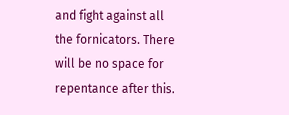and fight against all the fornicators. There will be no space for repentance after this.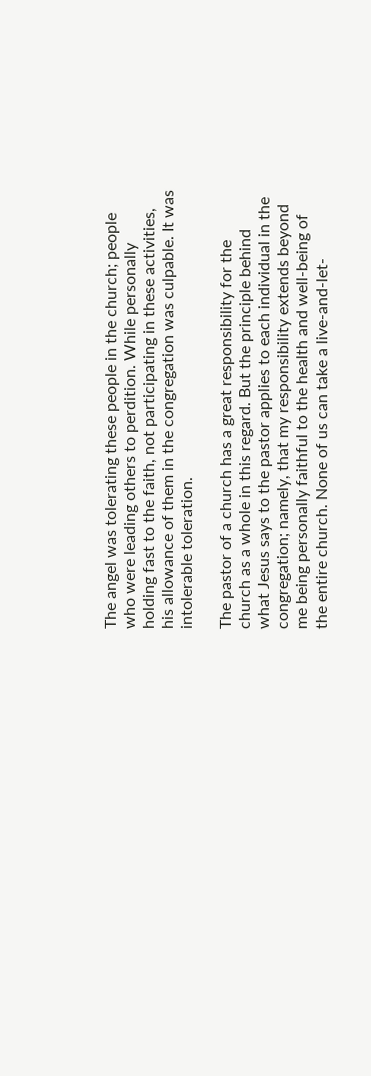The angel was tolerating these people in the church; people who were leading others to perdition. While personally holding fast to the faith, not participating in these activities, his allowance of them in the congregation was culpable. It was intolerable toleration.

The pastor of a church has a great responsibility for the church as a whole in this regard. But the principle behind what Jesus says to the pastor applies to each individual in the congregation; namely, that my responsibility extends beyond me being personally faithful to the health and well-being of the entire church. None of us can take a live-and-let-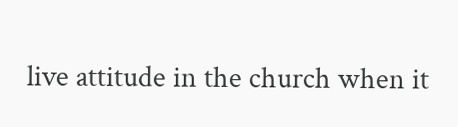live attitude in the church when it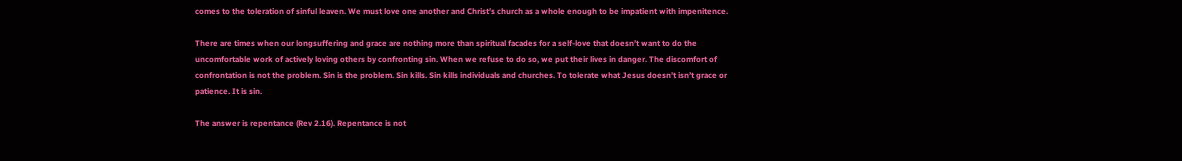comes to the toleration of sinful leaven. We must love one another and Christ’s church as a whole enough to be impatient with impenitence.

There are times when our longsuffering and grace are nothing more than spiritual facades for a self-love that doesn’t want to do the uncomfortable work of actively loving others by confronting sin. When we refuse to do so, we put their lives in danger. The discomfort of confrontation is not the problem. Sin is the problem. Sin kills. Sin kills individuals and churches. To tolerate what Jesus doesn’t isn’t grace or patience. It is sin.

The answer is repentance (Rev 2.16). Repentance is not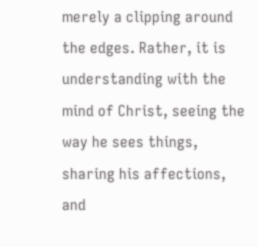merely a clipping around the edges. Rather, it is understanding with the mind of Christ, seeing the way he sees things, sharing his affections, and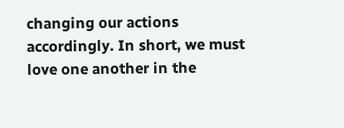changing our actions accordingly. In short, we must love one another in the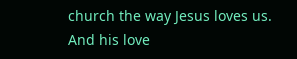church the way Jesus loves us. And his love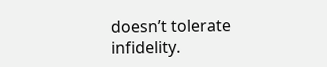doesn’t tolerate infidelity.